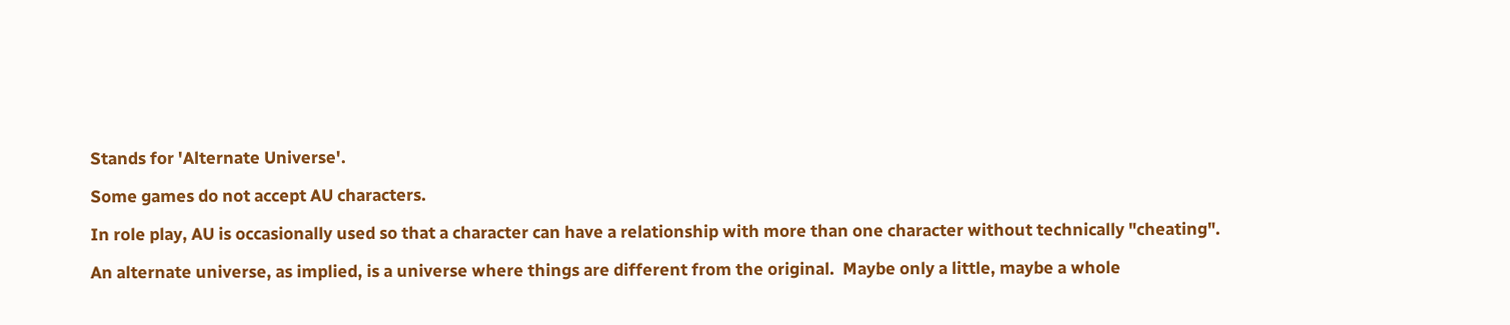Stands for 'Alternate Universe'.

Some games do not accept AU characters.

In role play, AU is occasionally used so that a character can have a relationship with more than one character without technically "cheating".

An alternate universe, as implied, is a universe where things are different from the original.  Maybe only a little, maybe a whole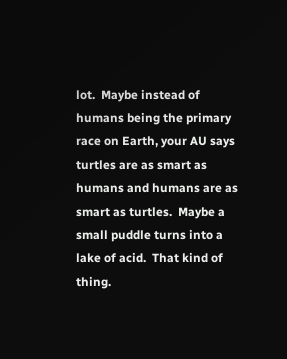lot.  Maybe instead of humans being the primary race on Earth, your AU says turtles are as smart as humans and humans are as smart as turtles.  Maybe a small puddle turns into a lake of acid.  That kind of thing.